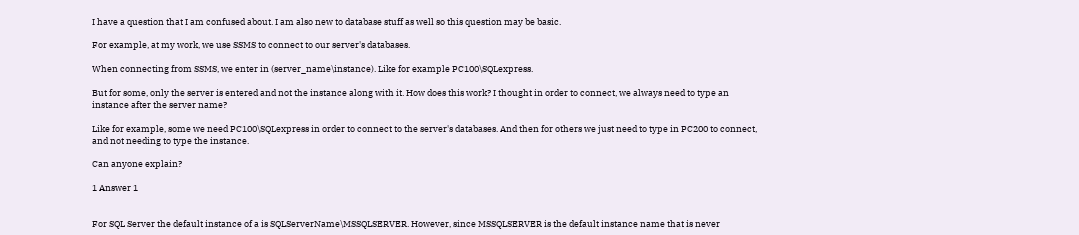I have a question that I am confused about. I am also new to database stuff as well so this question may be basic.

For example, at my work, we use SSMS to connect to our server's databases.

When connecting from SSMS, we enter in (server_name\instance). Like for example PC100\SQLexpress.

But for some, only the server is entered and not the instance along with it. How does this work? I thought in order to connect, we always need to type an instance after the server name?

Like for example, some we need PC100\SQLexpress in order to connect to the server's databases. And then for others we just need to type in PC200 to connect, and not needing to type the instance.

Can anyone explain?

1 Answer 1


For SQL Server the default instance of a is SQLServerName\MSSQLSERVER. However, since MSSQLSERVER is the default instance name that is never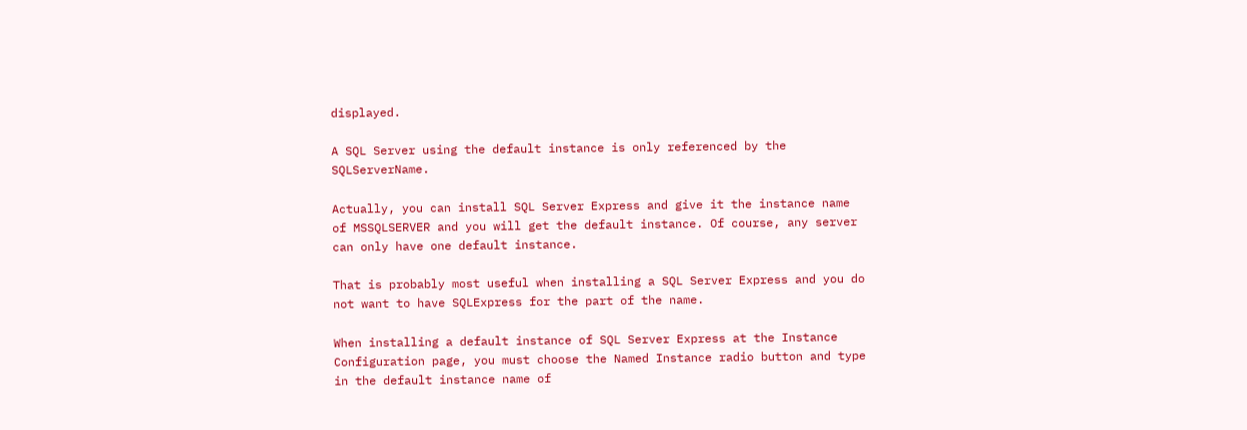displayed.

A SQL Server using the default instance is only referenced by the SQLServerName.

Actually, you can install SQL Server Express and give it the instance name of MSSQLSERVER and you will get the default instance. Of course, any server can only have one default instance.

That is probably most useful when installing a SQL Server Express and you do not want to have SQLExpress for the part of the name.

When installing a default instance of SQL Server Express at the Instance Configuration page, you must choose the Named Instance radio button and type in the default instance name of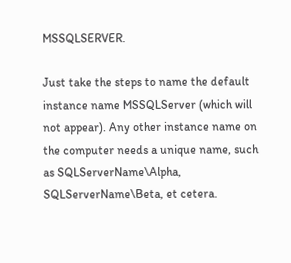MSSQLSERVER.

Just take the steps to name the default instance name MSSQLServer (which will not appear). Any other instance name on the computer needs a unique name, such as SQLServerName\Alpha, SQLServerName\Beta, et cetera.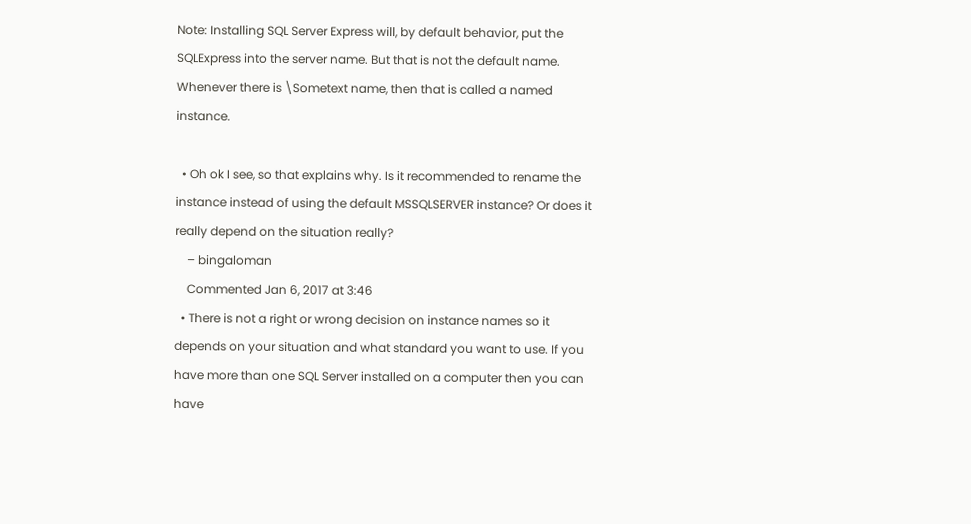Note: Installing SQL Server Express will, by default behavior, put the SQLExpress into the server name. But that is not the default name. Whenever there is \Sometext name, then that is called a named instance.

  • Oh ok I see, so that explains why. Is it recommended to rename the instance instead of using the default MSSQLSERVER instance? Or does it really depend on the situation really?
    – bingaloman
    Commented Jan 6, 2017 at 3:46
  • There is not a right or wrong decision on instance names so it depends on your situation and what standard you want to use. If you have more than one SQL Server installed on a computer then you can have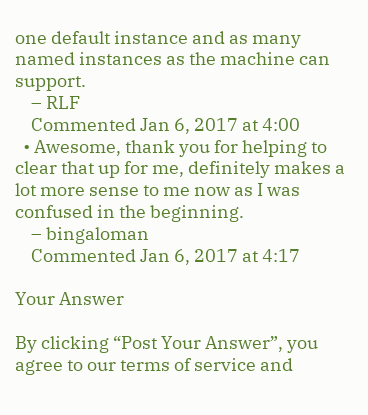one default instance and as many named instances as the machine can support.
    – RLF
    Commented Jan 6, 2017 at 4:00
  • Awesome, thank you for helping to clear that up for me, definitely makes a lot more sense to me now as I was confused in the beginning.
    – bingaloman
    Commented Jan 6, 2017 at 4:17

Your Answer

By clicking “Post Your Answer”, you agree to our terms of service and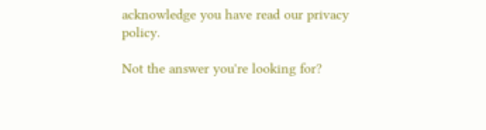acknowledge you have read our privacy policy.

Not the answer you're looking for?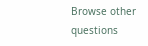Browse other questions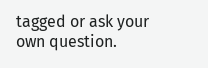tagged or ask your own question.